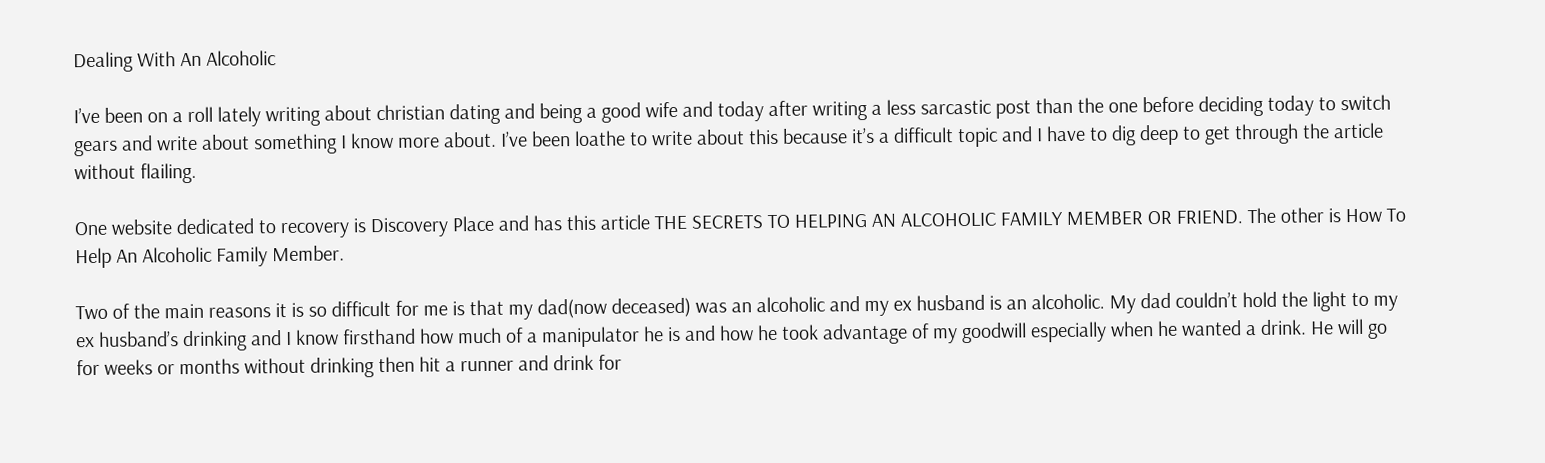Dealing With An Alcoholic

I’ve been on a roll lately writing about christian dating and being a good wife and today after writing a less sarcastic post than the one before deciding today to switch gears and write about something I know more about. I’ve been loathe to write about this because it’s a difficult topic and I have to dig deep to get through the article without flailing.

One website dedicated to recovery is Discovery Place and has this article THE SECRETS TO HELPING AN ALCOHOLIC FAMILY MEMBER OR FRIEND. The other is How To Help An Alcoholic Family Member.

Two of the main reasons it is so difficult for me is that my dad(now deceased) was an alcoholic and my ex husband is an alcoholic. My dad couldn’t hold the light to my ex husband’s drinking and I know firsthand how much of a manipulator he is and how he took advantage of my goodwill especially when he wanted a drink. He will go for weeks or months without drinking then hit a runner and drink for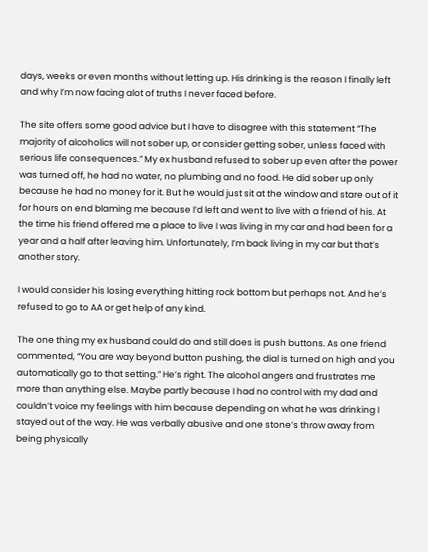days, weeks or even months without letting up. His drinking is the reason I finally left and why I’m now facing alot of truths I never faced before.

The site offers some good advice but I have to disagree with this statement “The majority of alcoholics will not sober up, or consider getting sober, unless faced with serious life consequences.” My ex husband refused to sober up even after the power was turned off, he had no water, no plumbing and no food. He did sober up only because he had no money for it. But he would just sit at the window and stare out of it for hours on end blaming me because I’d left and went to live with a friend of his. At the time his friend offered me a place to live I was living in my car and had been for a year and a half after leaving him. Unfortunately, I’m back living in my car but that’s another story.

I would consider his losing everything hitting rock bottom but perhaps not. And he’s refused to go to AA or get help of any kind.

The one thing my ex husband could do and still does is push buttons. As one friend commented, “You are way beyond button pushing, the dial is turned on high and you automatically go to that setting.” He’s right. The alcohol angers and frustrates me more than anything else. Maybe partly because I had no control with my dad and couldn’t voice my feelings with him because depending on what he was drinking I stayed out of the way. He was verbally abusive and one stone’s throw away from being physically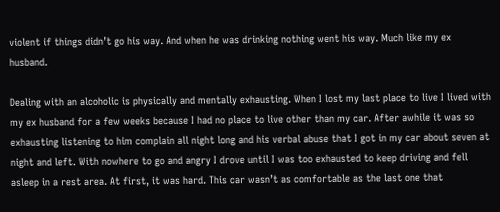violent if things didn’t go his way. And when he was drinking nothing went his way. Much like my ex husband.

Dealing with an alcoholic is physically and mentally exhausting. When I lost my last place to live I lived with my ex husband for a few weeks because I had no place to live other than my car. After awhile it was so exhausting listening to him complain all night long and his verbal abuse that I got in my car about seven at night and left. With nowhere to go and angry I drove until I was too exhausted to keep driving and fell asleep in a rest area. At first, it was hard. This car wasn’t as comfortable as the last one that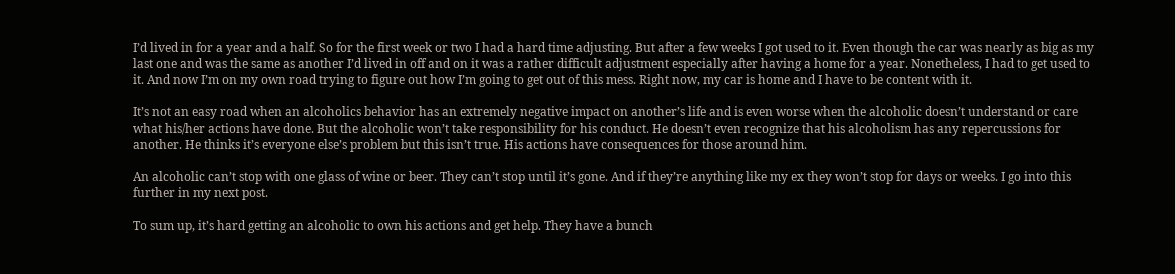I’d lived in for a year and a half. So for the first week or two I had a hard time adjusting. But after a few weeks I got used to it. Even though the car was nearly as big as my last one and was the same as another I’d lived in off and on it was a rather difficult adjustment especially after having a home for a year. Nonetheless, I had to get used to it. And now I’m on my own road trying to figure out how I’m going to get out of this mess. Right now, my car is home and I have to be content with it.

It’s not an easy road when an alcoholics behavior has an extremely negative impact on another’s life and is even worse when the alcoholic doesn’t understand or care what his/her actions have done. But the alcoholic won’t take responsibility for his conduct. He doesn’t even recognize that his alcoholism has any repercussions for another. He thinks it’s everyone else’s problem but this isn’t true. His actions have consequences for those around him.

An alcoholic can’t stop with one glass of wine or beer. They can’t stop until it’s gone. And if they’re anything like my ex they won’t stop for days or weeks. I go into this further in my next post.

To sum up, it’s hard getting an alcoholic to own his actions and get help. They have a bunch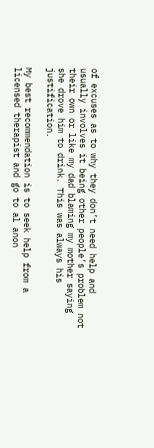of excuses as to why they don’t need help and usually involves it being other people’s problem not their own or like my dad blaming my mother saying she drove him to drink. This was always his justification.

My best recommendation is to seek help from a licensed therapist and go to al anon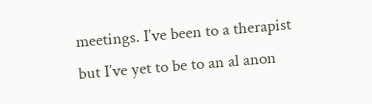meetings. I’ve been to a therapist but I’ve yet to be to an al anon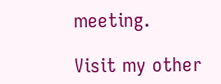meeting.

Visit my other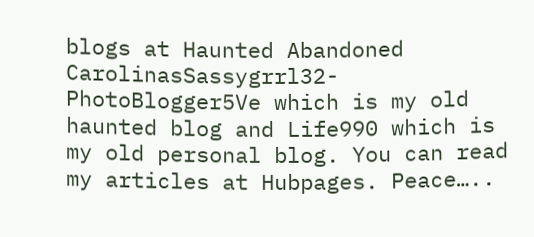blogs at Haunted Abandoned CarolinasSassygrrl32-PhotoBlogger5Ve which is my old haunted blog and Life990 which is my old personal blog. You can read my articles at Hubpages. Peace…..